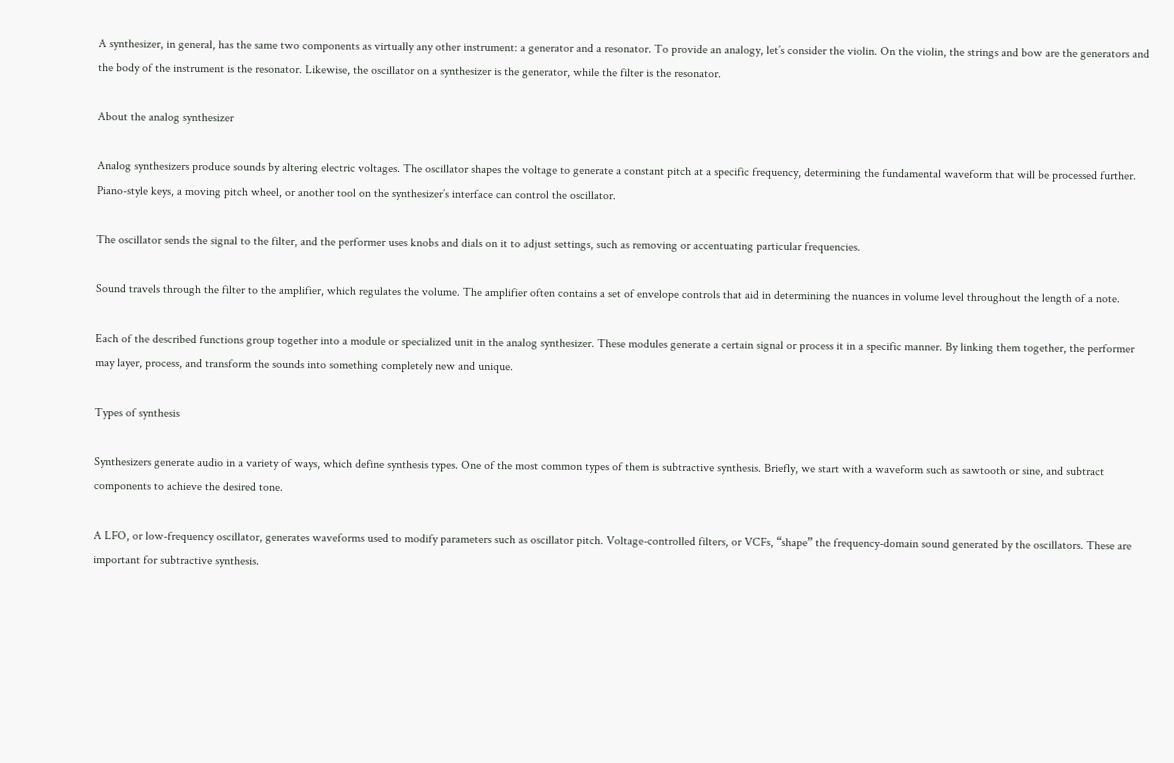A synthesizer, in general, has the same two components as virtually any other instrument: a generator and a resonator. To provide an analogy, let’s consider the violin. On the violin, the strings and bow are the generators and the body of the instrument is the resonator. Likewise, the oscillator on a synthesizer is the generator, while the filter is the resonator.

About the analog synthesizer

Analog synthesizers produce sounds by altering electric voltages. The oscillator shapes the voltage to generate a constant pitch at a specific frequency, determining the fundamental waveform that will be processed further. Piano-style keys, a moving pitch wheel, or another tool on the synthesizer’s interface can control the oscillator.

The oscillator sends the signal to the filter, and the performer uses knobs and dials on it to adjust settings, such as removing or accentuating particular frequencies.

Sound travels through the filter to the amplifier, which regulates the volume. The amplifier often contains a set of envelope controls that aid in determining the nuances in volume level throughout the length of a note.

Each of the described functions group together into a module or specialized unit in the analog synthesizer. These modules generate a certain signal or process it in a specific manner. By linking them together, the performer may layer, process, and transform the sounds into something completely new and unique.

Types of synthesis

Synthesizers generate audio in a variety of ways, which define synthesis types. One of the most common types of them is subtractive synthesis. Briefly, we start with a waveform such as sawtooth or sine, and subtract components to achieve the desired tone.

A LFO, or low-frequency oscillator, generates waveforms used to modify parameters such as oscillator pitch. Voltage-controlled filters, or VCFs, “shape” the frequency-domain sound generated by the oscillators. These are important for subtractive synthesis.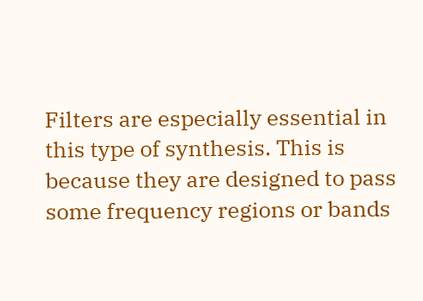Filters are especially essential in this type of synthesis. This is because they are designed to pass some frequency regions or bands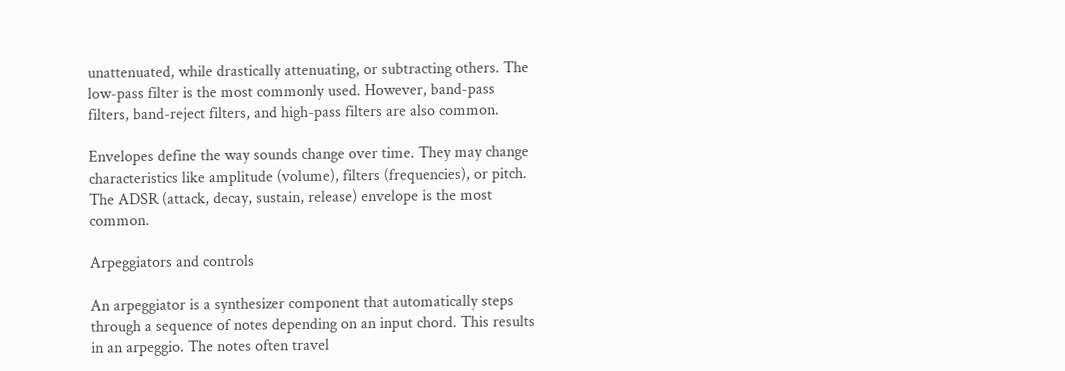unattenuated, while drastically attenuating, or subtracting others. The low-pass filter is the most commonly used. However, band-pass filters, band-reject filters, and high-pass filters are also common.

Envelopes define the way sounds change over time. They may change characteristics like amplitude (volume), filters (frequencies), or pitch. The ADSR (attack, decay, sustain, release) envelope is the most common.

Arpeggiators and controls

An arpeggiator is a synthesizer component that automatically steps through a sequence of notes depending on an input chord. This results in an arpeggio. The notes often travel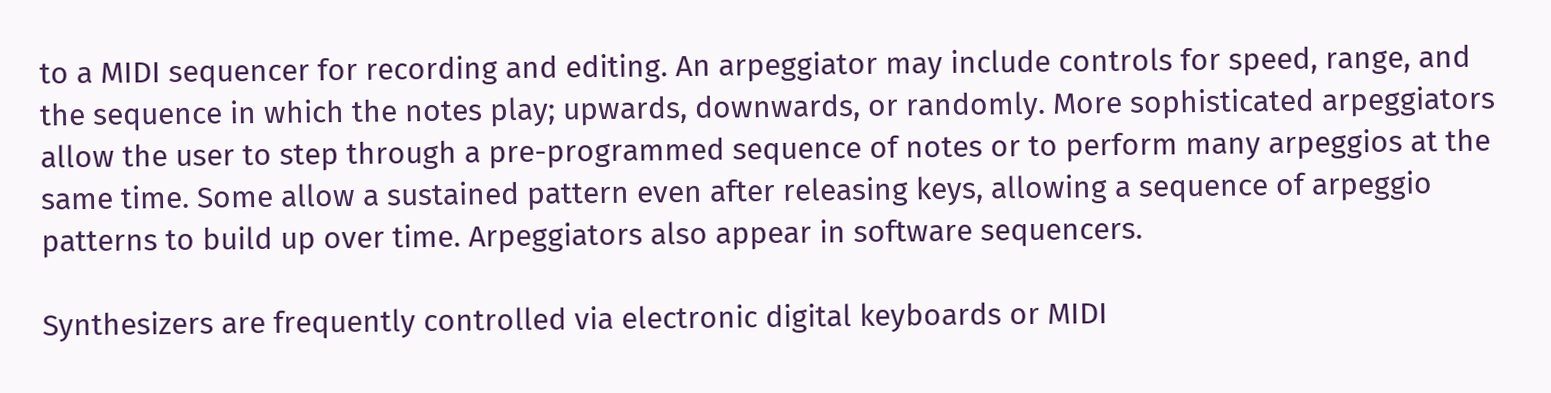to a MIDI sequencer for recording and editing. An arpeggiator may include controls for speed, range, and the sequence in which the notes play; upwards, downwards, or randomly. More sophisticated arpeggiators allow the user to step through a pre-programmed sequence of notes or to perform many arpeggios at the same time. Some allow a sustained pattern even after releasing keys, allowing a sequence of arpeggio patterns to build up over time. Arpeggiators also appear in software sequencers.

Synthesizers are frequently controlled via electronic digital keyboards or MIDI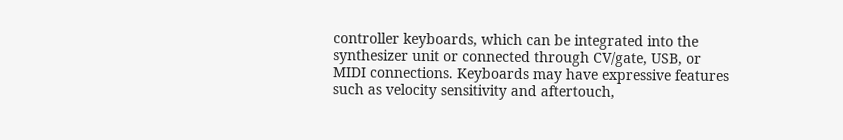controller keyboards, which can be integrated into the synthesizer unit or connected through CV/gate, USB, or MIDI connections. Keyboards may have expressive features such as velocity sensitivity and aftertouch,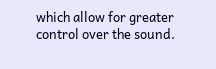which allow for greater control over the sound.